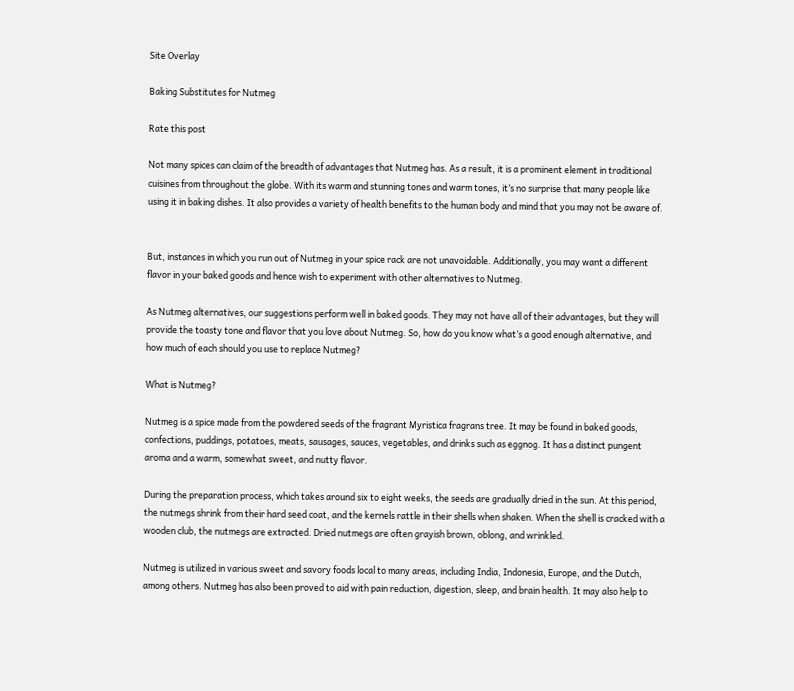Site Overlay

Baking Substitutes for Nutmeg

Rate this post

Not many spices can claim of the breadth of advantages that Nutmeg has. As a result, it is a prominent element in traditional cuisines from throughout the globe. With its warm and stunning tones and warm tones, it’s no surprise that many people like using it in baking dishes. It also provides a variety of health benefits to the human body and mind that you may not be aware of.


But, instances in which you run out of Nutmeg in your spice rack are not unavoidable. Additionally, you may want a different flavor in your baked goods and hence wish to experiment with other alternatives to Nutmeg.

As Nutmeg alternatives, our suggestions perform well in baked goods. They may not have all of their advantages, but they will provide the toasty tone and flavor that you love about Nutmeg. So, how do you know what’s a good enough alternative, and how much of each should you use to replace Nutmeg?

What is Nutmeg?

Nutmeg is a spice made from the powdered seeds of the fragrant Myristica fragrans tree. It may be found in baked goods, confections, puddings, potatoes, meats, sausages, sauces, vegetables, and drinks such as eggnog. It has a distinct pungent aroma and a warm, somewhat sweet, and nutty flavor.

During the preparation process, which takes around six to eight weeks, the seeds are gradually dried in the sun. At this period, the nutmegs shrink from their hard seed coat, and the kernels rattle in their shells when shaken. When the shell is cracked with a wooden club, the nutmegs are extracted. Dried nutmegs are often grayish brown, oblong, and wrinkled.

Nutmeg is utilized in various sweet and savory foods local to many areas, including India, Indonesia, Europe, and the Dutch, among others. Nutmeg has also been proved to aid with pain reduction, digestion, sleep, and brain health. It may also help to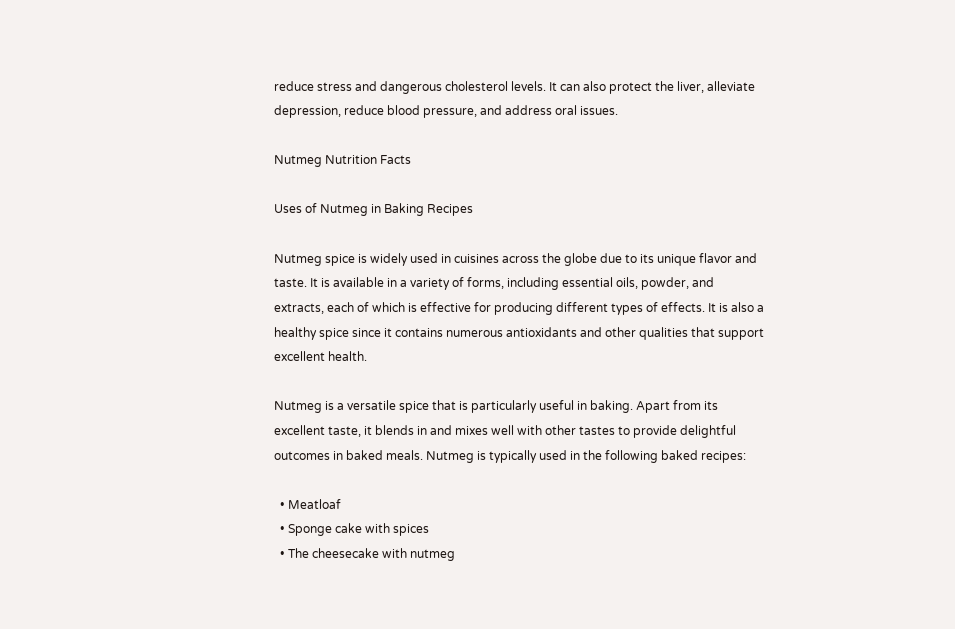reduce stress and dangerous cholesterol levels. It can also protect the liver, alleviate depression, reduce blood pressure, and address oral issues.

Nutmeg Nutrition Facts

Uses of Nutmeg in Baking Recipes

Nutmeg spice is widely used in cuisines across the globe due to its unique flavor and taste. It is available in a variety of forms, including essential oils, powder, and extracts, each of which is effective for producing different types of effects. It is also a healthy spice since it contains numerous antioxidants and other qualities that support excellent health.

Nutmeg is a versatile spice that is particularly useful in baking. Apart from its excellent taste, it blends in and mixes well with other tastes to provide delightful outcomes in baked meals. Nutmeg is typically used in the following baked recipes:

  • Meatloaf
  • Sponge cake with spices
  • The cheesecake with nutmeg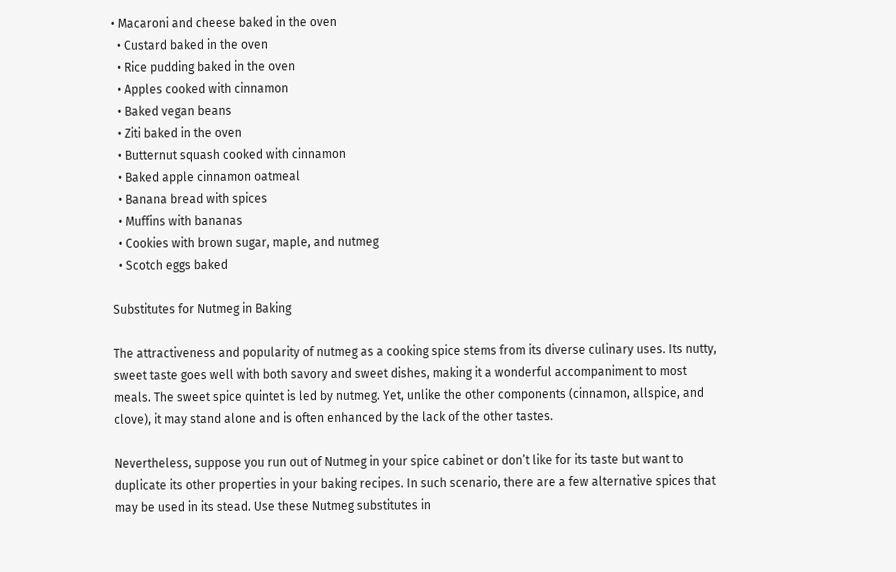• Macaroni and cheese baked in the oven
  • Custard baked in the oven
  • Rice pudding baked in the oven
  • Apples cooked with cinnamon
  • Baked vegan beans
  • Ziti baked in the oven
  • Butternut squash cooked with cinnamon
  • Baked apple cinnamon oatmeal
  • Banana bread with spices
  • Muffins with bananas
  • Cookies with brown sugar, maple, and nutmeg
  • Scotch eggs baked

Substitutes for Nutmeg in Baking

The attractiveness and popularity of nutmeg as a cooking spice stems from its diverse culinary uses. Its nutty, sweet taste goes well with both savory and sweet dishes, making it a wonderful accompaniment to most meals. The sweet spice quintet is led by nutmeg. Yet, unlike the other components (cinnamon, allspice, and clove), it may stand alone and is often enhanced by the lack of the other tastes.

Nevertheless, suppose you run out of Nutmeg in your spice cabinet or don’t like for its taste but want to duplicate its other properties in your baking recipes. In such scenario, there are a few alternative spices that may be used in its stead. Use these Nutmeg substitutes in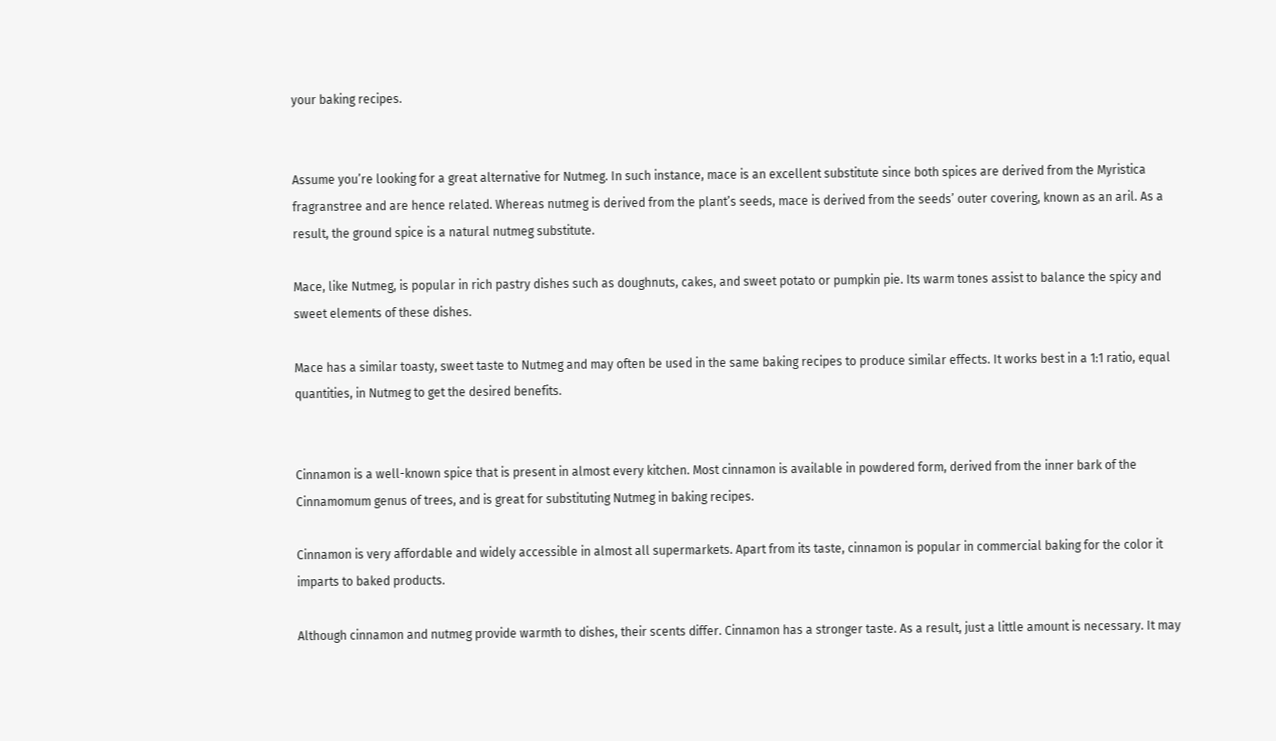your baking recipes.


Assume you’re looking for a great alternative for Nutmeg. In such instance, mace is an excellent substitute since both spices are derived from the Myristica fragranstree and are hence related. Whereas nutmeg is derived from the plant’s seeds, mace is derived from the seeds’ outer covering, known as an aril. As a result, the ground spice is a natural nutmeg substitute.

Mace, like Nutmeg, is popular in rich pastry dishes such as doughnuts, cakes, and sweet potato or pumpkin pie. Its warm tones assist to balance the spicy and sweet elements of these dishes.

Mace has a similar toasty, sweet taste to Nutmeg and may often be used in the same baking recipes to produce similar effects. It works best in a 1:1 ratio, equal quantities, in Nutmeg to get the desired benefits.


Cinnamon is a well-known spice that is present in almost every kitchen. Most cinnamon is available in powdered form, derived from the inner bark of the Cinnamomum genus of trees, and is great for substituting Nutmeg in baking recipes.

Cinnamon is very affordable and widely accessible in almost all supermarkets. Apart from its taste, cinnamon is popular in commercial baking for the color it imparts to baked products.

Although cinnamon and nutmeg provide warmth to dishes, their scents differ. Cinnamon has a stronger taste. As a result, just a little amount is necessary. It may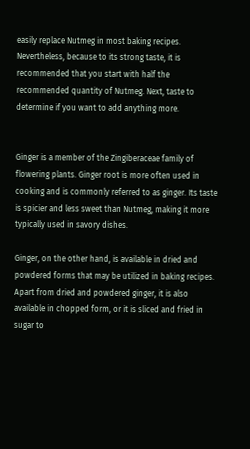easily replace Nutmeg in most baking recipes. Nevertheless, because to its strong taste, it is recommended that you start with half the recommended quantity of Nutmeg. Next, taste to determine if you want to add anything more.


Ginger is a member of the Zingiberaceae family of flowering plants. Ginger root is more often used in cooking and is commonly referred to as ginger. Its taste is spicier and less sweet than Nutmeg, making it more typically used in savory dishes.

Ginger, on the other hand, is available in dried and powdered forms that may be utilized in baking recipes. Apart from dried and powdered ginger, it is also available in chopped form, or it is sliced and fried in sugar to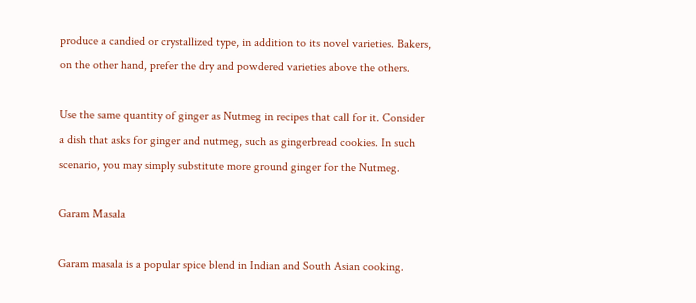produce a candied or crystallized type, in addition to its novel varieties. Bakers, on the other hand, prefer the dry and powdered varieties above the others.

Use the same quantity of ginger as Nutmeg in recipes that call for it. Consider a dish that asks for ginger and nutmeg, such as gingerbread cookies. In such scenario, you may simply substitute more ground ginger for the Nutmeg.

Garam Masala

Garam masala is a popular spice blend in Indian and South Asian cooking.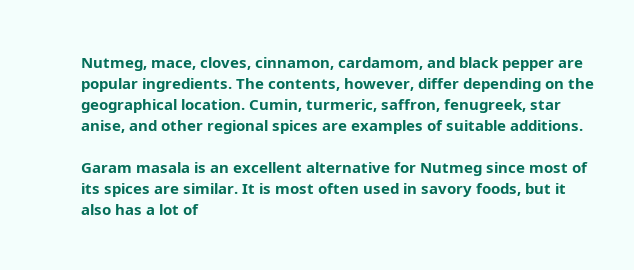Nutmeg, mace, cloves, cinnamon, cardamom, and black pepper are popular ingredients. The contents, however, differ depending on the geographical location. Cumin, turmeric, saffron, fenugreek, star anise, and other regional spices are examples of suitable additions.

Garam masala is an excellent alternative for Nutmeg since most of its spices are similar. It is most often used in savory foods, but it also has a lot of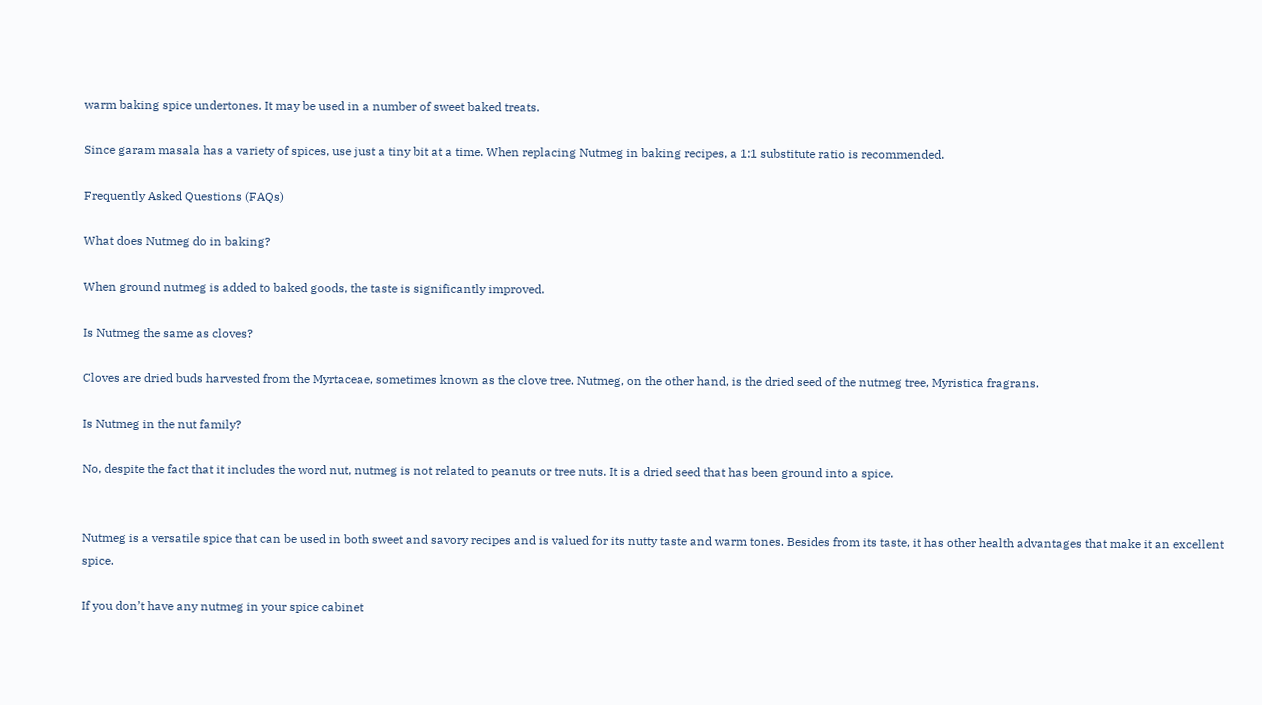warm baking spice undertones. It may be used in a number of sweet baked treats.

Since garam masala has a variety of spices, use just a tiny bit at a time. When replacing Nutmeg in baking recipes, a 1:1 substitute ratio is recommended.

Frequently Asked Questions (FAQs)

What does Nutmeg do in baking?

When ground nutmeg is added to baked goods, the taste is significantly improved.

Is Nutmeg the same as cloves?

Cloves are dried buds harvested from the Myrtaceae, sometimes known as the clove tree. Nutmeg, on the other hand, is the dried seed of the nutmeg tree, Myristica fragrans.

Is Nutmeg in the nut family?

No, despite the fact that it includes the word nut, nutmeg is not related to peanuts or tree nuts. It is a dried seed that has been ground into a spice.


Nutmeg is a versatile spice that can be used in both sweet and savory recipes and is valued for its nutty taste and warm tones. Besides from its taste, it has other health advantages that make it an excellent spice.

If you don’t have any nutmeg in your spice cabinet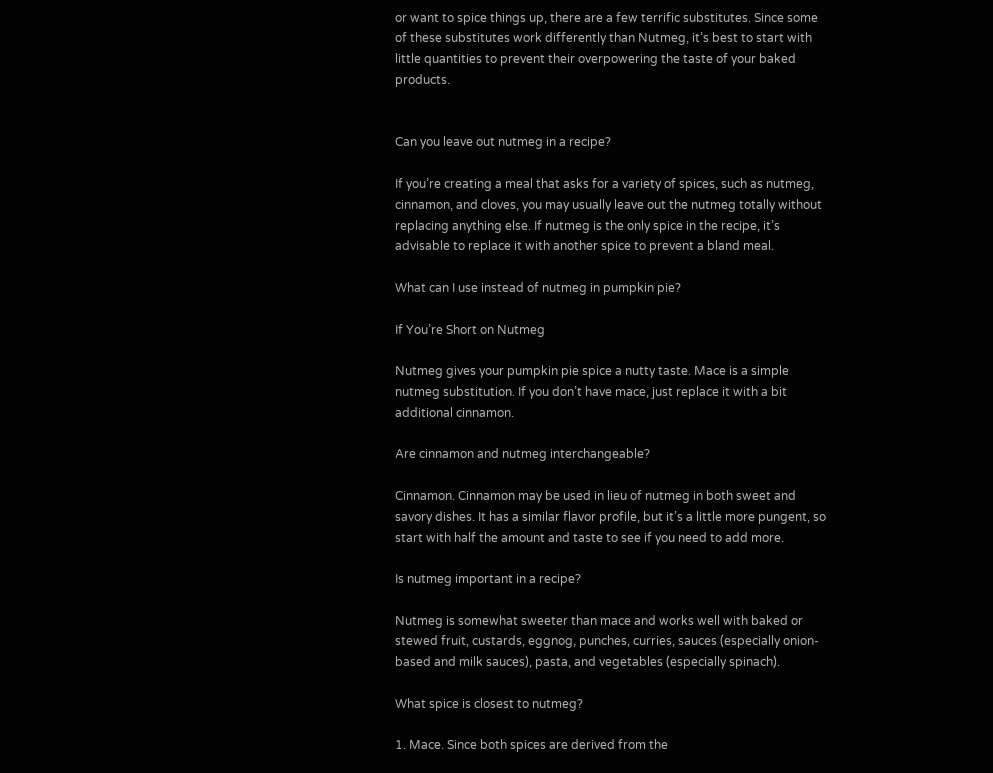or want to spice things up, there are a few terrific substitutes. Since some of these substitutes work differently than Nutmeg, it’s best to start with little quantities to prevent their overpowering the taste of your baked products.


Can you leave out nutmeg in a recipe?

If you’re creating a meal that asks for a variety of spices, such as nutmeg, cinnamon, and cloves, you may usually leave out the nutmeg totally without replacing anything else. If nutmeg is the only spice in the recipe, it’s advisable to replace it with another spice to prevent a bland meal.

What can I use instead of nutmeg in pumpkin pie?

If You’re Short on Nutmeg

Nutmeg gives your pumpkin pie spice a nutty taste. Mace is a simple nutmeg substitution. If you don’t have mace, just replace it with a bit additional cinnamon.

Are cinnamon and nutmeg interchangeable?

Cinnamon. Cinnamon may be used in lieu of nutmeg in both sweet and savory dishes. It has a similar flavor profile, but it’s a little more pungent, so start with half the amount and taste to see if you need to add more.

Is nutmeg important in a recipe?

Nutmeg is somewhat sweeter than mace and works well with baked or stewed fruit, custards, eggnog, punches, curries, sauces (especially onion-based and milk sauces), pasta, and vegetables (especially spinach).

What spice is closest to nutmeg?

1. Mace. Since both spices are derived from the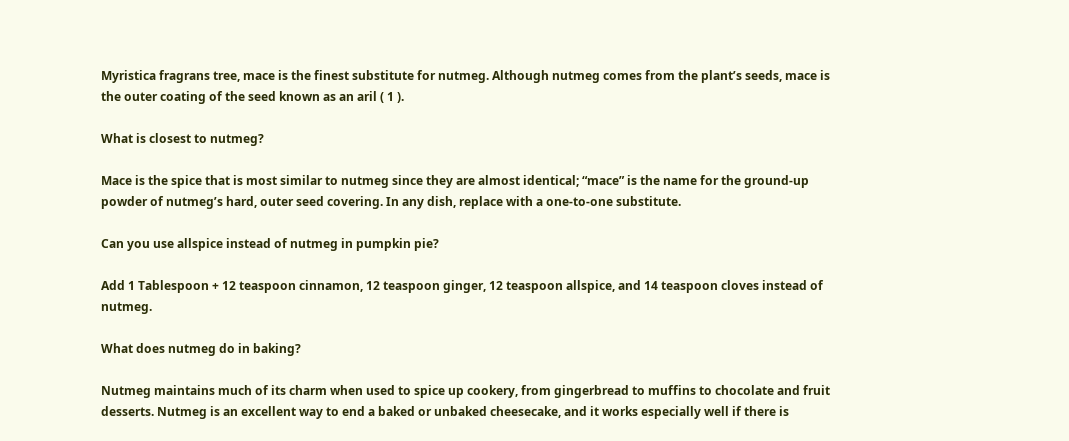Myristica fragrans tree, mace is the finest substitute for nutmeg. Although nutmeg comes from the plant’s seeds, mace is the outer coating of the seed known as an aril ( 1 ).

What is closest to nutmeg?

Mace is the spice that is most similar to nutmeg since they are almost identical; “mace” is the name for the ground-up powder of nutmeg’s hard, outer seed covering. In any dish, replace with a one-to-one substitute.

Can you use allspice instead of nutmeg in pumpkin pie?

Add 1 Tablespoon + 12 teaspoon cinnamon, 12 teaspoon ginger, 12 teaspoon allspice, and 14 teaspoon cloves instead of nutmeg.

What does nutmeg do in baking?

Nutmeg maintains much of its charm when used to spice up cookery, from gingerbread to muffins to chocolate and fruit desserts. Nutmeg is an excellent way to end a baked or unbaked cheesecake, and it works especially well if there is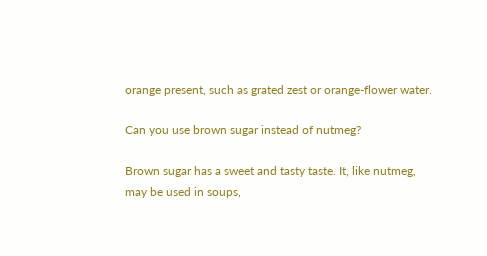orange present, such as grated zest or orange-flower water.

Can you use brown sugar instead of nutmeg?

Brown sugar has a sweet and tasty taste. It, like nutmeg, may be used in soups,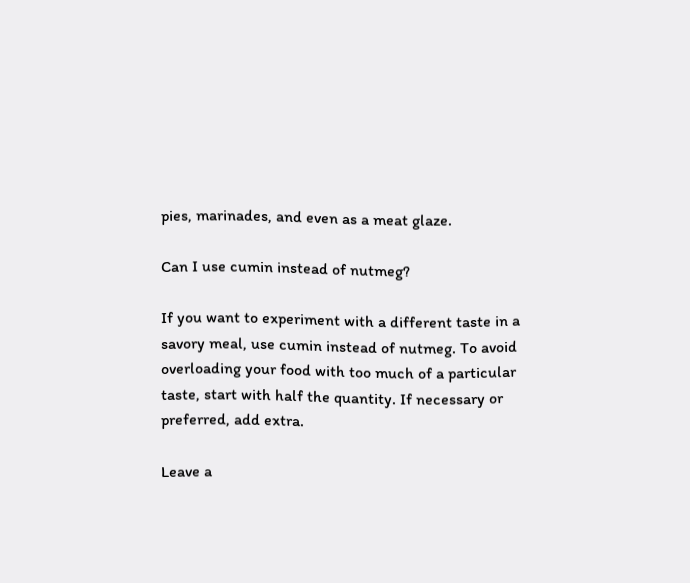pies, marinades, and even as a meat glaze.

Can I use cumin instead of nutmeg?

If you want to experiment with a different taste in a savory meal, use cumin instead of nutmeg. To avoid overloading your food with too much of a particular taste, start with half the quantity. If necessary or preferred, add extra.

Leave a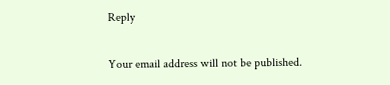Reply

Your email address will not be published.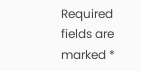Required fields are marked *